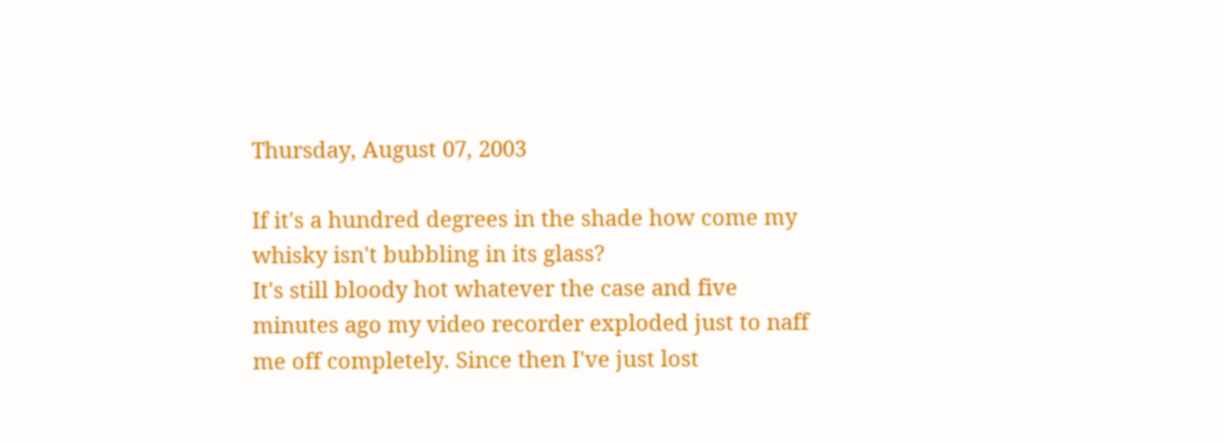Thursday, August 07, 2003

If it's a hundred degrees in the shade how come my whisky isn't bubbling in its glass?
It's still bloody hot whatever the case and five minutes ago my video recorder exploded just to naff me off completely. Since then I've just lost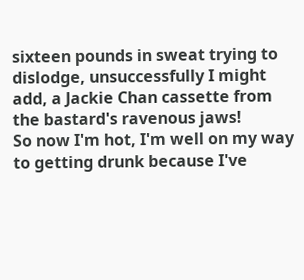sixteen pounds in sweat trying to dislodge, unsuccessfully I might add, a Jackie Chan cassette from the bastard's ravenous jaws!
So now I'm hot, I'm well on my way to getting drunk because I've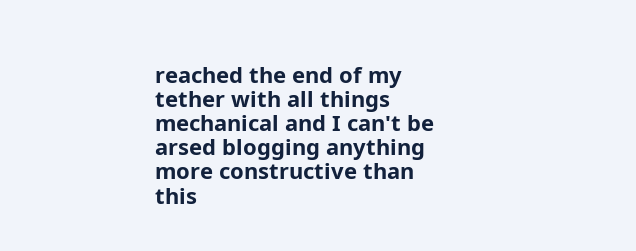reached the end of my tether with all things mechanical and I can't be arsed blogging anything more constructive than this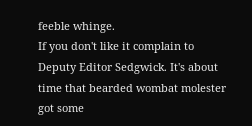feeble whinge.
If you don't like it complain to Deputy Editor Sedgwick. It's about time that bearded wombat molester got some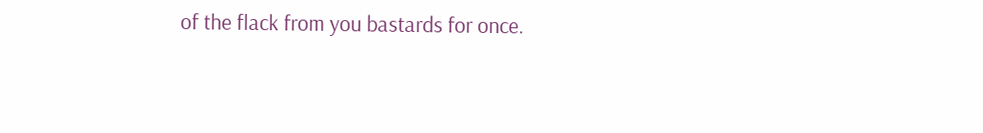of the flack from you bastards for once.